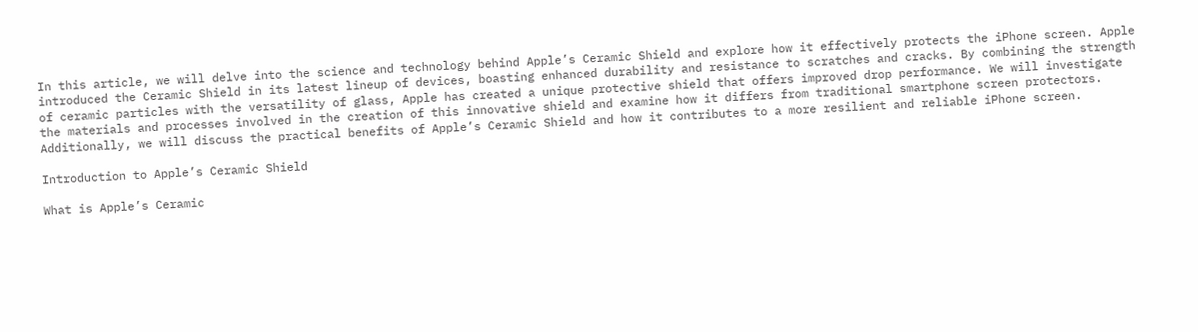In this article, we will delve into the science and technology behind Apple’s Ceramic Shield and explore how it effectively protects the iPhone screen. Apple introduced the Ceramic Shield in its latest lineup of devices, boasting enhanced durability and resistance to scratches and cracks. By combining the strength of ceramic particles with the versatility of glass, Apple has created a unique protective shield that offers improved drop performance. We will investigate the materials and processes involved in the creation of this innovative shield and examine how it differs from traditional smartphone screen protectors. Additionally, we will discuss the practical benefits of Apple’s Ceramic Shield and how it contributes to a more resilient and reliable iPhone screen.

Introduction to Apple’s Ceramic Shield

What is Apple’s Ceramic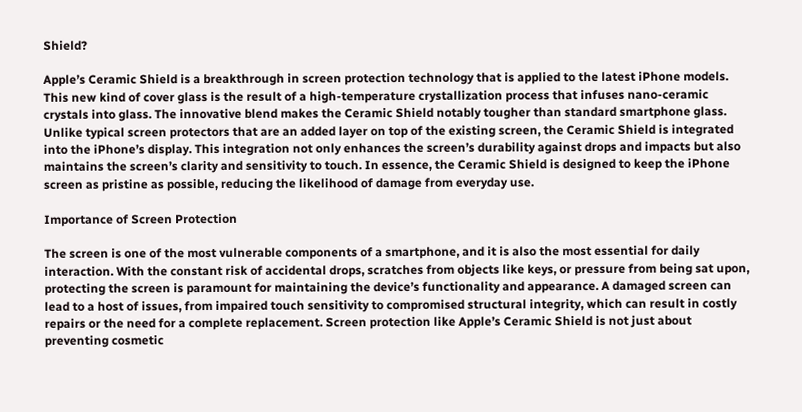Shield?

Apple’s Ceramic Shield is a breakthrough in screen protection technology that is applied to the latest iPhone models. This new kind of cover glass is the result of a high-temperature crystallization process that infuses nano-ceramic crystals into glass. The innovative blend makes the Ceramic Shield notably tougher than standard smartphone glass. Unlike typical screen protectors that are an added layer on top of the existing screen, the Ceramic Shield is integrated into the iPhone’s display. This integration not only enhances the screen’s durability against drops and impacts but also maintains the screen’s clarity and sensitivity to touch. In essence, the Ceramic Shield is designed to keep the iPhone screen as pristine as possible, reducing the likelihood of damage from everyday use.

Importance of Screen Protection

The screen is one of the most vulnerable components of a smartphone, and it is also the most essential for daily interaction. With the constant risk of accidental drops, scratches from objects like keys, or pressure from being sat upon, protecting the screen is paramount for maintaining the device’s functionality and appearance. A damaged screen can lead to a host of issues, from impaired touch sensitivity to compromised structural integrity, which can result in costly repairs or the need for a complete replacement. Screen protection like Apple’s Ceramic Shield is not just about preventing cosmetic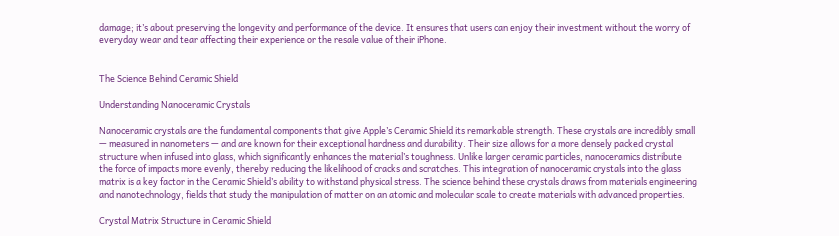damage; it’s about preserving the longevity and performance of the device. It ensures that users can enjoy their investment without the worry of everyday wear and tear affecting their experience or the resale value of their iPhone.


The Science Behind Ceramic Shield

Understanding Nanoceramic Crystals

Nanoceramic crystals are the fundamental components that give Apple’s Ceramic Shield its remarkable strength. These crystals are incredibly small — measured in nanometers — and are known for their exceptional hardness and durability. Their size allows for a more densely packed crystal structure when infused into glass, which significantly enhances the material’s toughness. Unlike larger ceramic particles, nanoceramics distribute the force of impacts more evenly, thereby reducing the likelihood of cracks and scratches. This integration of nanoceramic crystals into the glass matrix is a key factor in the Ceramic Shield’s ability to withstand physical stress. The science behind these crystals draws from materials engineering and nanotechnology, fields that study the manipulation of matter on an atomic and molecular scale to create materials with advanced properties.

Crystal Matrix Structure in Ceramic Shield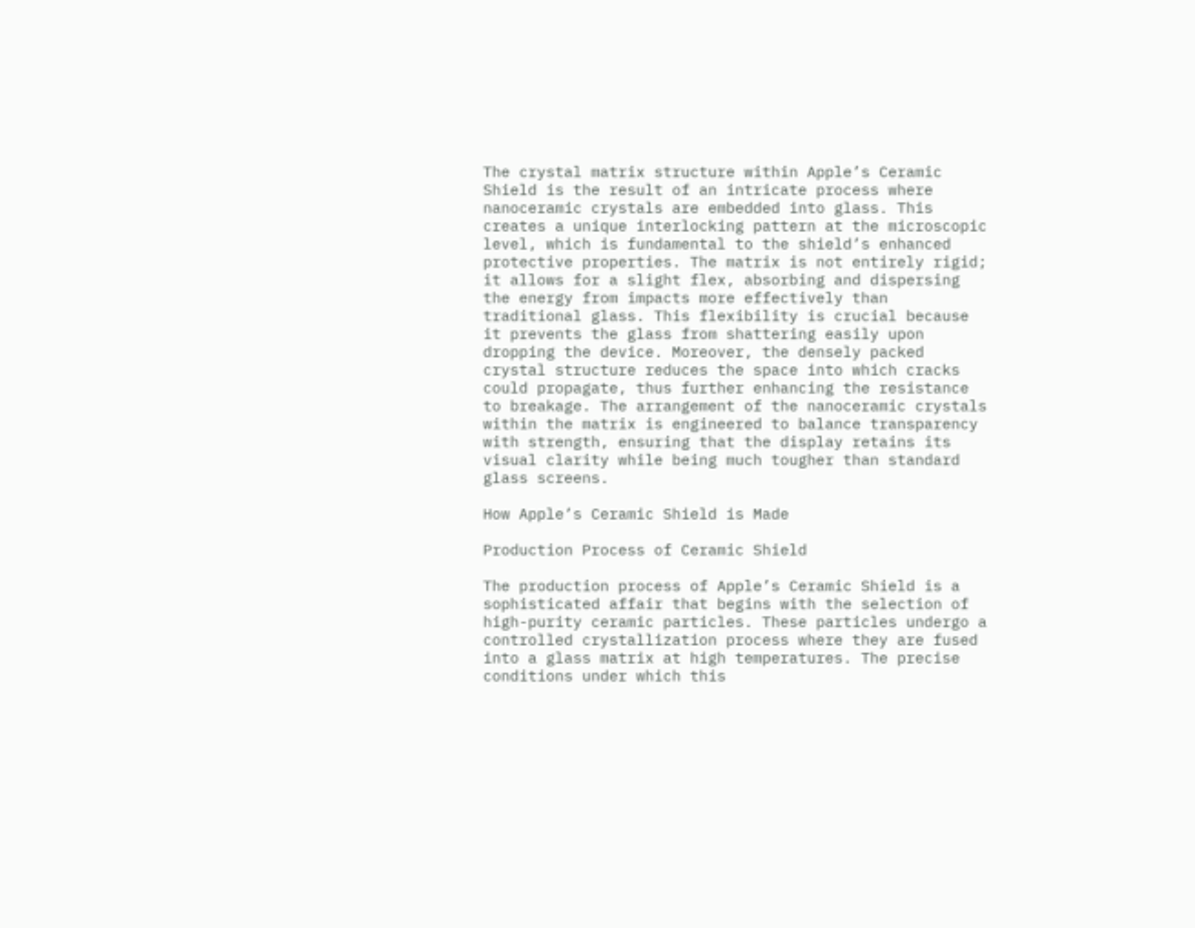The crystal matrix structure within Apple’s Ceramic Shield is the result of an intricate process where nanoceramic crystals are embedded into glass. This creates a unique interlocking pattern at the microscopic level, which is fundamental to the shield’s enhanced protective properties. The matrix is not entirely rigid; it allows for a slight flex, absorbing and dispersing the energy from impacts more effectively than traditional glass. This flexibility is crucial because it prevents the glass from shattering easily upon dropping the device. Moreover, the densely packed crystal structure reduces the space into which cracks could propagate, thus further enhancing the resistance to breakage. The arrangement of the nanoceramic crystals within the matrix is engineered to balance transparency with strength, ensuring that the display retains its visual clarity while being much tougher than standard glass screens.

How Apple’s Ceramic Shield is Made

Production Process of Ceramic Shield

The production process of Apple’s Ceramic Shield is a sophisticated affair that begins with the selection of high-purity ceramic particles. These particles undergo a controlled crystallization process where they are fused into a glass matrix at high temperatures. The precise conditions under which this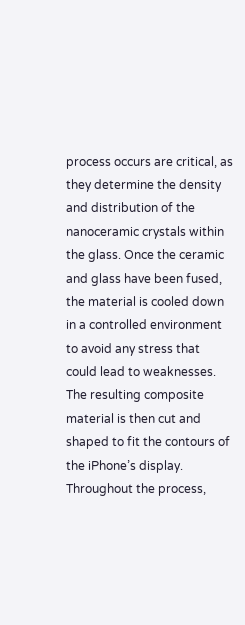process occurs are critical, as they determine the density and distribution of the nanoceramic crystals within the glass. Once the ceramic and glass have been fused, the material is cooled down in a controlled environment to avoid any stress that could lead to weaknesses. The resulting composite material is then cut and shaped to fit the contours of the iPhone’s display. Throughout the process,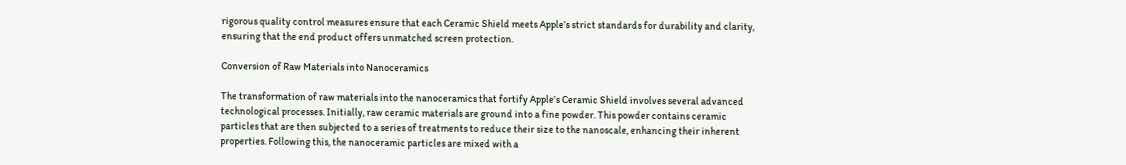rigorous quality control measures ensure that each Ceramic Shield meets Apple’s strict standards for durability and clarity, ensuring that the end product offers unmatched screen protection.

Conversion of Raw Materials into Nanoceramics

The transformation of raw materials into the nanoceramics that fortify Apple’s Ceramic Shield involves several advanced technological processes. Initially, raw ceramic materials are ground into a fine powder. This powder contains ceramic particles that are then subjected to a series of treatments to reduce their size to the nanoscale, enhancing their inherent properties. Following this, the nanoceramic particles are mixed with a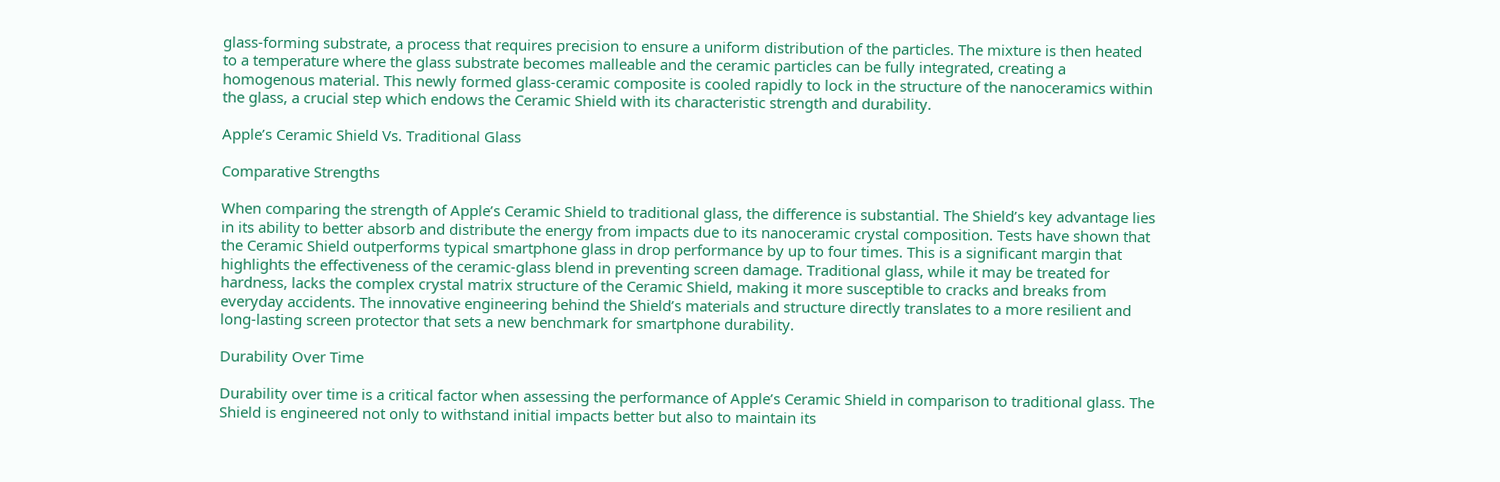glass-forming substrate, a process that requires precision to ensure a uniform distribution of the particles. The mixture is then heated to a temperature where the glass substrate becomes malleable and the ceramic particles can be fully integrated, creating a homogenous material. This newly formed glass-ceramic composite is cooled rapidly to lock in the structure of the nanoceramics within the glass, a crucial step which endows the Ceramic Shield with its characteristic strength and durability.

Apple’s Ceramic Shield Vs. Traditional Glass

Comparative Strengths

When comparing the strength of Apple’s Ceramic Shield to traditional glass, the difference is substantial. The Shield’s key advantage lies in its ability to better absorb and distribute the energy from impacts due to its nanoceramic crystal composition. Tests have shown that the Ceramic Shield outperforms typical smartphone glass in drop performance by up to four times. This is a significant margin that highlights the effectiveness of the ceramic-glass blend in preventing screen damage. Traditional glass, while it may be treated for hardness, lacks the complex crystal matrix structure of the Ceramic Shield, making it more susceptible to cracks and breaks from everyday accidents. The innovative engineering behind the Shield’s materials and structure directly translates to a more resilient and long-lasting screen protector that sets a new benchmark for smartphone durability.

Durability Over Time

Durability over time is a critical factor when assessing the performance of Apple’s Ceramic Shield in comparison to traditional glass. The Shield is engineered not only to withstand initial impacts better but also to maintain its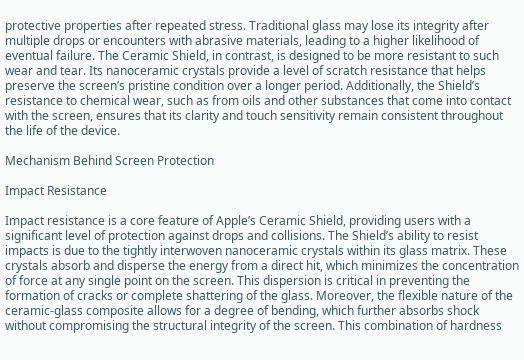protective properties after repeated stress. Traditional glass may lose its integrity after multiple drops or encounters with abrasive materials, leading to a higher likelihood of eventual failure. The Ceramic Shield, in contrast, is designed to be more resistant to such wear and tear. Its nanoceramic crystals provide a level of scratch resistance that helps preserve the screen’s pristine condition over a longer period. Additionally, the Shield’s resistance to chemical wear, such as from oils and other substances that come into contact with the screen, ensures that its clarity and touch sensitivity remain consistent throughout the life of the device.

Mechanism Behind Screen Protection

Impact Resistance

Impact resistance is a core feature of Apple’s Ceramic Shield, providing users with a significant level of protection against drops and collisions. The Shield’s ability to resist impacts is due to the tightly interwoven nanoceramic crystals within its glass matrix. These crystals absorb and disperse the energy from a direct hit, which minimizes the concentration of force at any single point on the screen. This dispersion is critical in preventing the formation of cracks or complete shattering of the glass. Moreover, the flexible nature of the ceramic-glass composite allows for a degree of bending, which further absorbs shock without compromising the structural integrity of the screen. This combination of hardness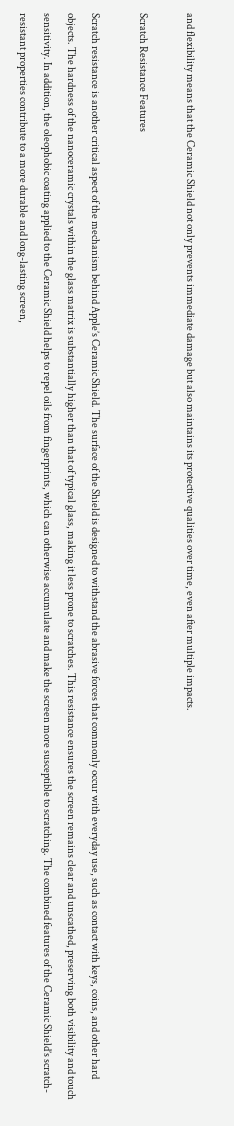and flexibility means that the Ceramic Shield not only prevents immediate damage but also maintains its protective qualities over time, even after multiple impacts.

Scratch Resistance Features

Scratch resistance is another critical aspect of the mechanism behind Apple’s Ceramic Shield. The surface of the Shield is designed to withstand the abrasive forces that commonly occur with everyday use, such as contact with keys, coins, and other hard objects. The hardness of the nanoceramic crystals within the glass matrix is substantially higher than that of typical glass, making it less prone to scratches. This resistance ensures the screen remains clear and unscathed, preserving both visibility and touch sensitivity. In addition, the oleophobic coating applied to the Ceramic Shield helps to repel oils from fingerprints, which can otherwise accumulate and make the screen more susceptible to scratching. The combined features of the Ceramic Shield’s scratch-resistant properties contribute to a more durable and long-lasting screen,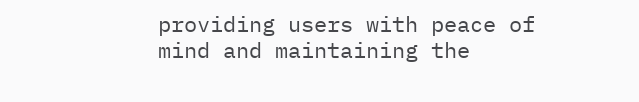providing users with peace of mind and maintaining the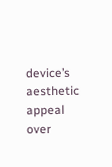device’s aesthetic appeal over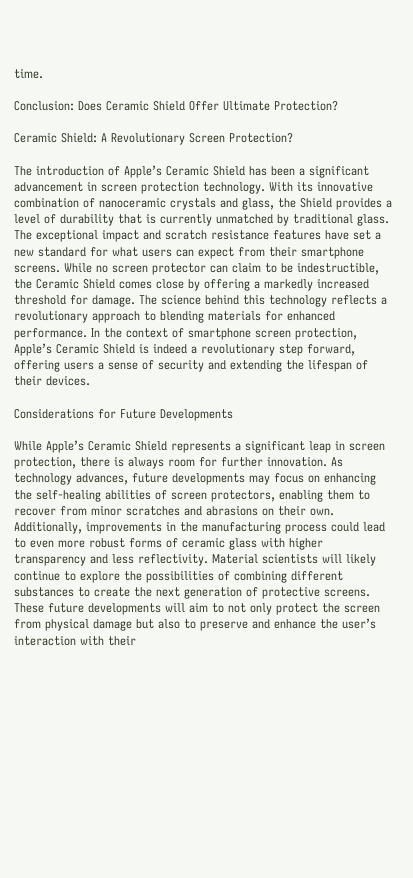time.

Conclusion: Does Ceramic Shield Offer Ultimate Protection?

Ceramic Shield: A Revolutionary Screen Protection?

The introduction of Apple’s Ceramic Shield has been a significant advancement in screen protection technology. With its innovative combination of nanoceramic crystals and glass, the Shield provides a level of durability that is currently unmatched by traditional glass. The exceptional impact and scratch resistance features have set a new standard for what users can expect from their smartphone screens. While no screen protector can claim to be indestructible, the Ceramic Shield comes close by offering a markedly increased threshold for damage. The science behind this technology reflects a revolutionary approach to blending materials for enhanced performance. In the context of smartphone screen protection, Apple’s Ceramic Shield is indeed a revolutionary step forward, offering users a sense of security and extending the lifespan of their devices.

Considerations for Future Developments

While Apple’s Ceramic Shield represents a significant leap in screen protection, there is always room for further innovation. As technology advances, future developments may focus on enhancing the self-healing abilities of screen protectors, enabling them to recover from minor scratches and abrasions on their own. Additionally, improvements in the manufacturing process could lead to even more robust forms of ceramic glass with higher transparency and less reflectivity. Material scientists will likely continue to explore the possibilities of combining different substances to create the next generation of protective screens. These future developments will aim to not only protect the screen from physical damage but also to preserve and enhance the user’s interaction with their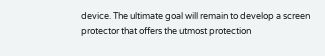device. The ultimate goal will remain to develop a screen protector that offers the utmost protection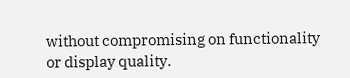without compromising on functionality or display quality.